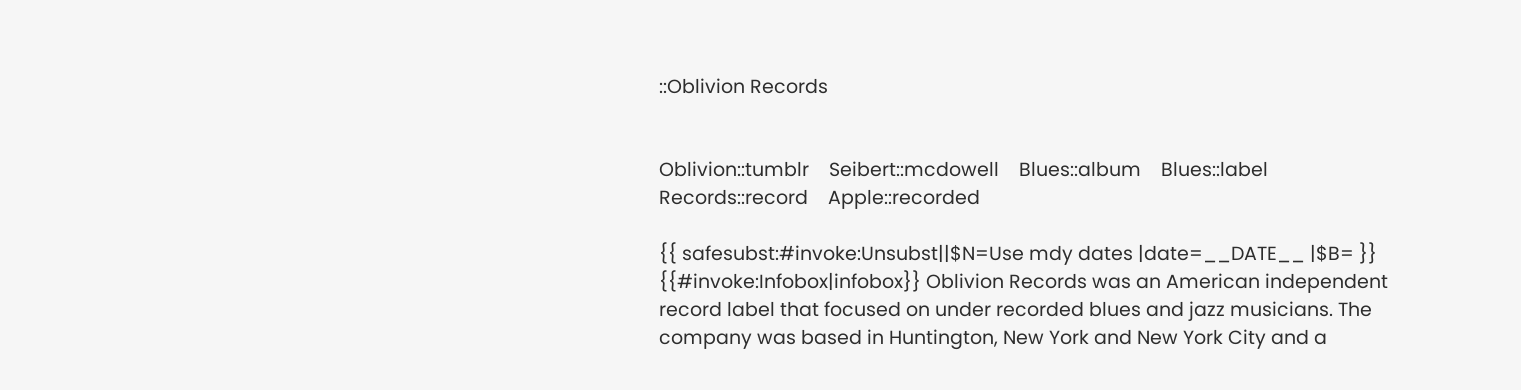::Oblivion Records


Oblivion::tumblr    Seibert::mcdowell    Blues::album    Blues::label    Records::record    Apple::recorded

{{ safesubst:#invoke:Unsubst||$N=Use mdy dates |date=__DATE__ |$B= }} {{#invoke:Infobox|infobox}} Oblivion Records was an American independent record label that focused on under recorded blues and jazz musicians. The company was based in Huntington, New York and New York City and a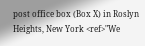post office box (Box X) in Roslyn Heights, New York <ref>"We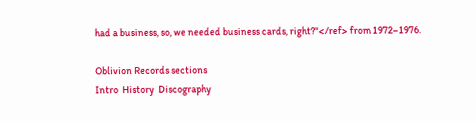had a business, so, we needed business cards, right?"</ref> from 1972–1976.

Oblivion Records sections
Intro  History  Discography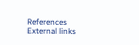References  External links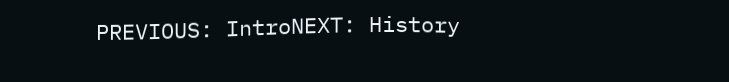PREVIOUS: IntroNEXT: History